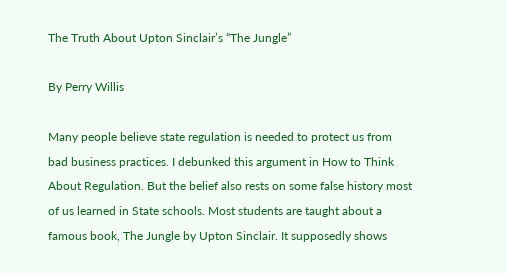The Truth About Upton Sinclair’s “The Jungle”

By Perry Willis

Many people believe state regulation is needed to protect us from bad business practices. I debunked this argument in How to Think About Regulation. But the belief also rests on some false history most of us learned in State schools. Most students are taught about a famous book, The Jungle by Upton Sinclair. It supposedly shows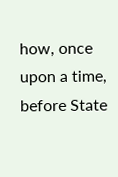how, once upon a time, before State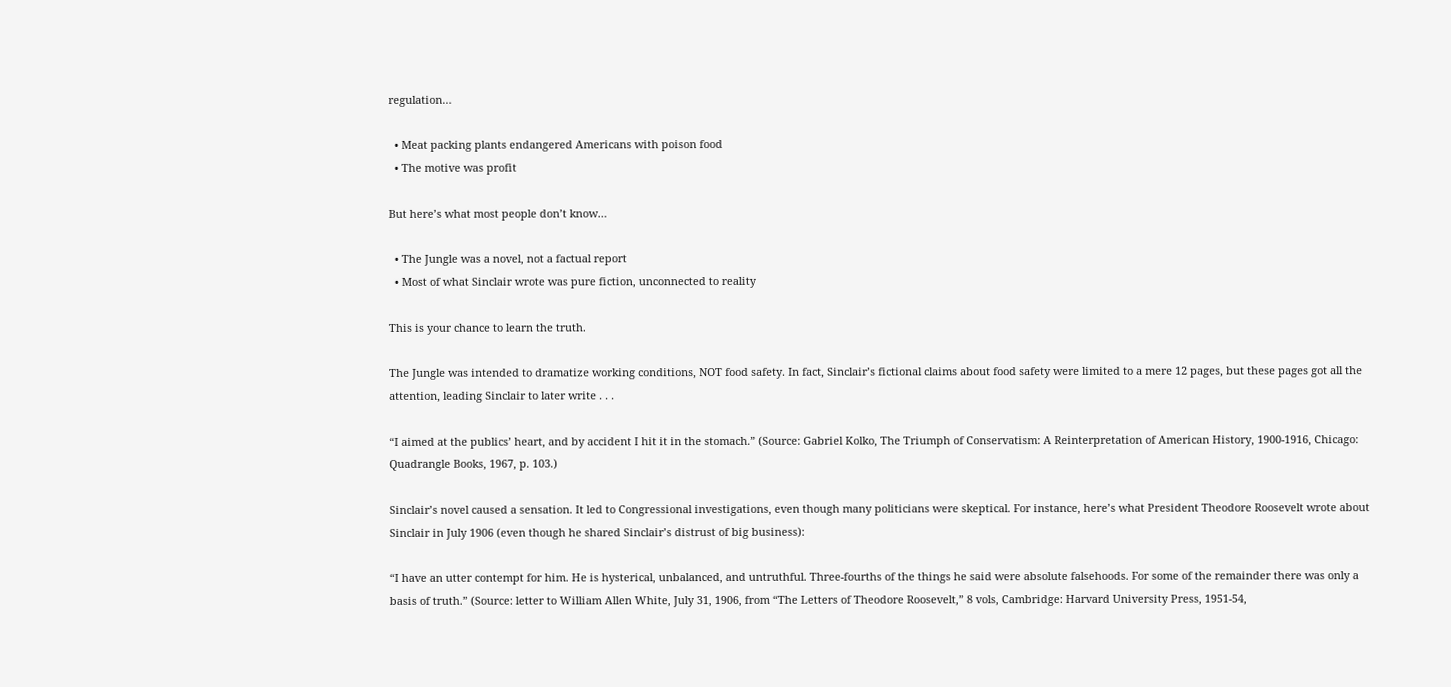regulation…

  • Meat packing plants endangered Americans with poison food
  • The motive was profit

But here’s what most people don’t know…

  • The Jungle was a novel, not a factual report
  • Most of what Sinclair wrote was pure fiction, unconnected to reality

This is your chance to learn the truth.

The Jungle was intended to dramatize working conditions, NOT food safety. In fact, Sinclair’s fictional claims about food safety were limited to a mere 12 pages, but these pages got all the attention, leading Sinclair to later write . . .

“I aimed at the publics’ heart, and by accident I hit it in the stomach.” (Source: Gabriel Kolko, The Triumph of Conservatism: A Reinterpretation of American History, 1900-1916, Chicago: Quadrangle Books, 1967, p. 103.)

Sinclair’s novel caused a sensation. It led to Congressional investigations, even though many politicians were skeptical. For instance, here’s what President Theodore Roosevelt wrote about Sinclair in July 1906 (even though he shared Sinclair’s distrust of big business):

“I have an utter contempt for him. He is hysterical, unbalanced, and untruthful. Three-fourths of the things he said were absolute falsehoods. For some of the remainder there was only a basis of truth.” (Source: letter to William Allen White, July 31, 1906, from “The Letters of Theodore Roosevelt,” 8 vols, Cambridge: Harvard University Press, 1951-54,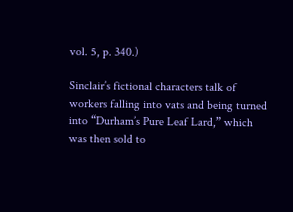vol. 5, p. 340.)

Sinclair’s fictional characters talk of workers falling into vats and being turned into “Durham’s Pure Leaf Lard,” which was then sold to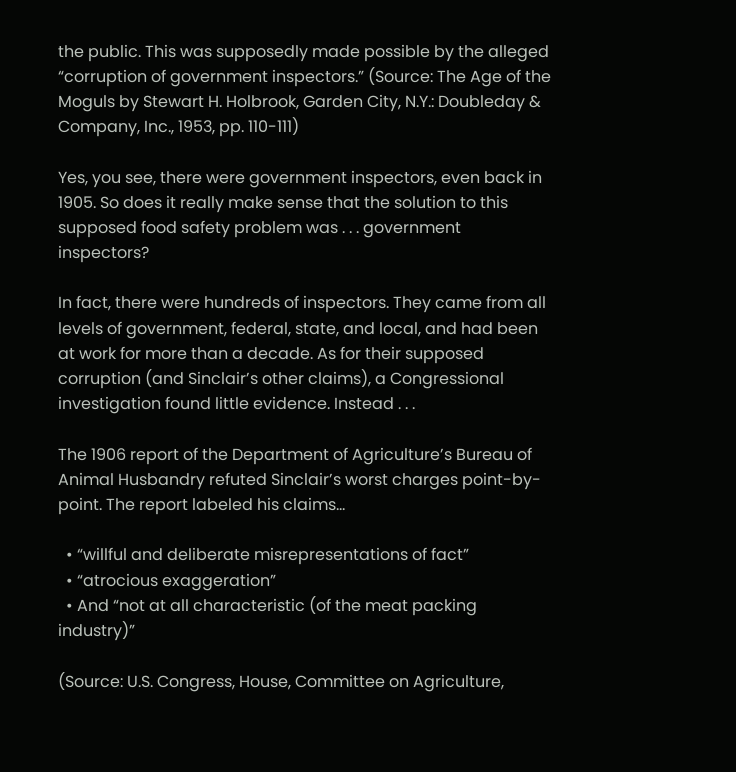the public. This was supposedly made possible by the alleged “corruption of government inspectors.” (Source: The Age of the Moguls by Stewart H. Holbrook, Garden City, N.Y.: Doubleday & Company, Inc., 1953, pp. 110-111)

Yes, you see, there were government inspectors, even back in 1905. So does it really make sense that the solution to this supposed food safety problem was . . . government inspectors?

In fact, there were hundreds of inspectors. They came from all levels of government, federal, state, and local, and had been at work for more than a decade. As for their supposed corruption (and Sinclair’s other claims), a Congressional investigation found little evidence. Instead . . .

The 1906 report of the Department of Agriculture’s Bureau of Animal Husbandry refuted Sinclair’s worst charges point-by-point. The report labeled his claims…

  • “willful and deliberate misrepresentations of fact”
  • “atrocious exaggeration”
  • And “not at all characteristic (of the meat packing industry)”

(Source: U.S. Congress, House, Committee on Agriculture,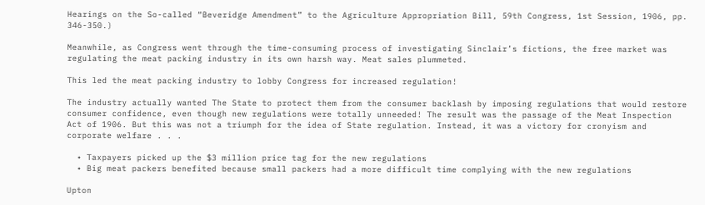Hearings on the So-called “Beveridge Amendment” to the Agriculture Appropriation Bill, 59th Congress, 1st Session, 1906, pp. 346-350.)

Meanwhile, as Congress went through the time-consuming process of investigating Sinclair’s fictions, the free market was regulating the meat packing industry in its own harsh way. Meat sales plummeted.

This led the meat packing industry to lobby Congress for increased regulation!

The industry actually wanted The State to protect them from the consumer backlash by imposing regulations that would restore consumer confidence, even though new regulations were totally unneeded! The result was the passage of the Meat Inspection Act of 1906. But this was not a triumph for the idea of State regulation. Instead, it was a victory for cronyism and corporate welfare . . .

  • Taxpayers picked up the $3 million price tag for the new regulations
  • Big meat packers benefited because small packers had a more difficult time complying with the new regulations

Upton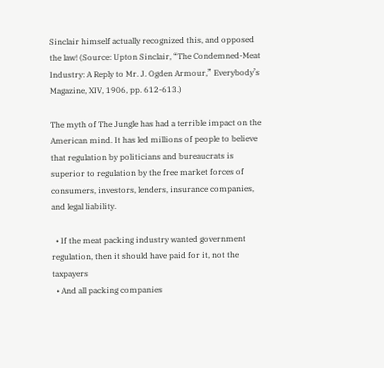Sinclair himself actually recognized this, and opposed the law! (Source: Upton Sinclair, “The Condemned-Meat Industry: A Reply to Mr. J. Ogden Armour,” Everybody’s Magazine, XIV, 1906, pp. 612-613.)

The myth of The Jungle has had a terrible impact on the American mind. It has led millions of people to believe that regulation by politicians and bureaucrats is superior to regulation by the free market forces of consumers, investors, lenders, insurance companies, and legal liability.

  • If the meat packing industry wanted government regulation, then it should have paid for it, not the taxpayers
  • And all packing companies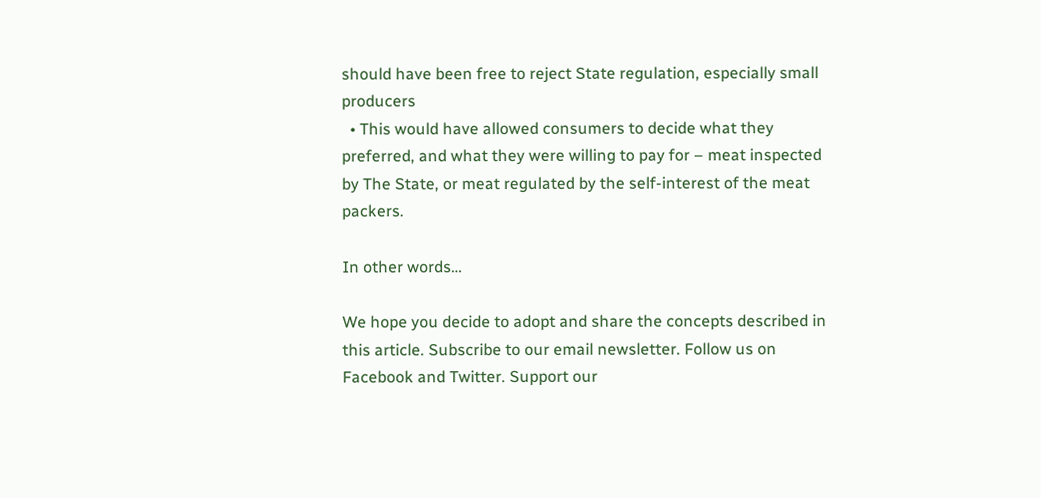should have been free to reject State regulation, especially small producers
  • This would have allowed consumers to decide what they preferred, and what they were willing to pay for – meat inspected by The State, or meat regulated by the self-interest of the meat packers.

In other words…

We hope you decide to adopt and share the concepts described in this article. Subscribe to our email newsletter. Follow us on Facebook and Twitter. Support our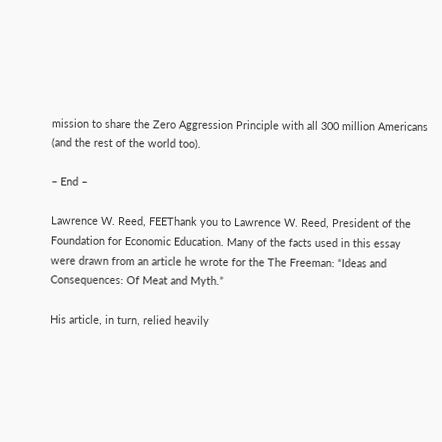mission to share the Zero Aggression Principle with all 300 million Americans (and the rest of the world too).

– End –

Lawrence W. Reed, FEEThank you to Lawrence W. Reed, President of the Foundation for Economic Education. Many of the facts used in this essay were drawn from an article he wrote for the The Freeman: “Ideas and Consequences: Of Meat and Myth.”

His article, in turn, relied heavily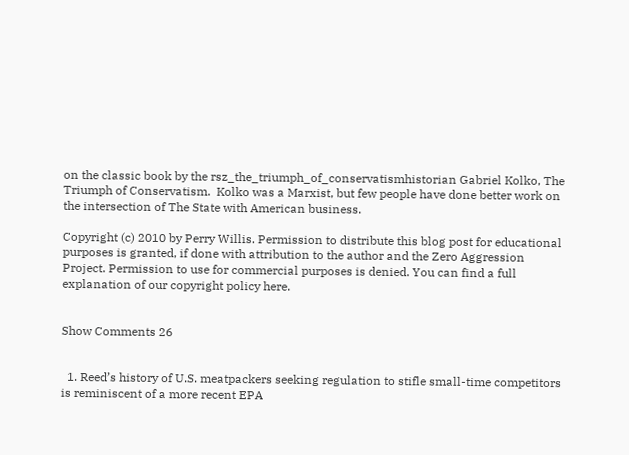on the classic book by the rsz_the_triumph_of_conservatismhistorian Gabriel Kolko, The Triumph of Conservatism.  Kolko was a Marxist, but few people have done better work on the intersection of The State with American business.

Copyright (c) 2010 by Perry Willis. Permission to distribute this blog post for educational purposes is granted, if done with attribution to the author and the Zero Aggression Project. Permission to use for commercial purposes is denied. You can find a full explanation of our copyright policy here.


Show Comments 26


  1. Reed’s history of U.S. meatpackers seeking regulation to stifle small-time competitors is reminiscent of a more recent EPA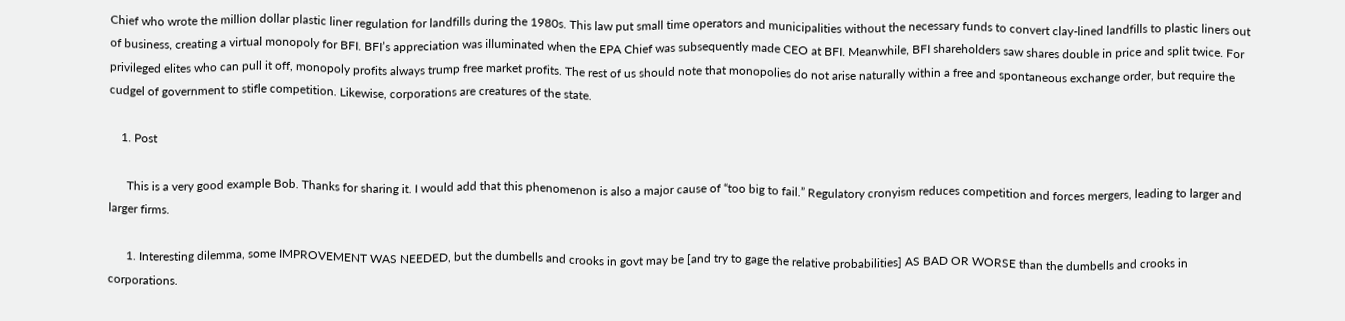Chief who wrote the million dollar plastic liner regulation for landfills during the 1980s. This law put small time operators and municipalities without the necessary funds to convert clay-lined landfills to plastic liners out of business, creating a virtual monopoly for BFI. BFI’s appreciation was illuminated when the EPA Chief was subsequently made CEO at BFI. Meanwhile, BFI shareholders saw shares double in price and split twice. For privileged elites who can pull it off, monopoly profits always trump free market profits. The rest of us should note that monopolies do not arise naturally within a free and spontaneous exchange order, but require the cudgel of government to stifle competition. Likewise, corporations are creatures of the state.

    1. Post

      This is a very good example Bob. Thanks for sharing it. I would add that this phenomenon is also a major cause of “too big to fail.” Regulatory cronyism reduces competition and forces mergers, leading to larger and larger firms.

      1. Interesting dilemma, some IMPROVEMENT WAS NEEDED, but the dumbells and crooks in govt may be [and try to gage the relative probabilities] AS BAD OR WORSE than the dumbells and crooks in corporations.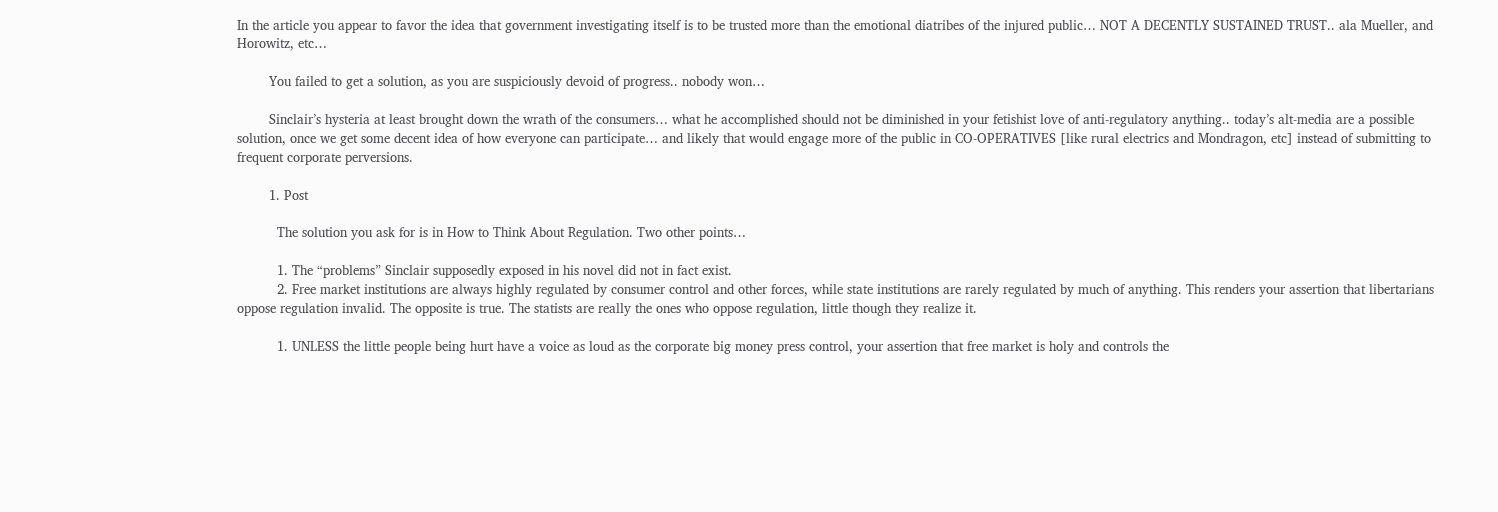In the article you appear to favor the idea that government investigating itself is to be trusted more than the emotional diatribes of the injured public… NOT A DECENTLY SUSTAINED TRUST.. ala Mueller, and Horowitz, etc…

        You failed to get a solution, as you are suspiciously devoid of progress.. nobody won…

        Sinclair’s hysteria at least brought down the wrath of the consumers… what he accomplished should not be diminished in your fetishist love of anti-regulatory anything.. today’s alt-media are a possible solution, once we get some decent idea of how everyone can participate… and likely that would engage more of the public in CO-OPERATIVES [like rural electrics and Mondragon, etc] instead of submitting to frequent corporate perversions.

        1. Post

          The solution you ask for is in How to Think About Regulation. Two other points…

          1. The “problems” Sinclair supposedly exposed in his novel did not in fact exist.
          2. Free market institutions are always highly regulated by consumer control and other forces, while state institutions are rarely regulated by much of anything. This renders your assertion that libertarians oppose regulation invalid. The opposite is true. The statists are really the ones who oppose regulation, little though they realize it.

          1. UNLESS the little people being hurt have a voice as loud as the corporate big money press control, your assertion that free market is holy and controls the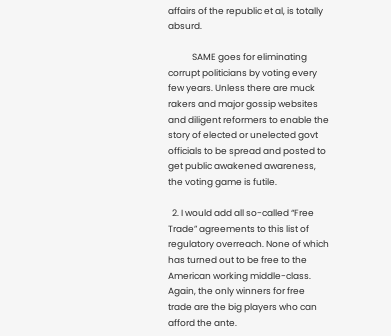affairs of the republic et al, is totally absurd.

            SAME goes for eliminating corrupt politicians by voting every few years. Unless there are muck rakers and major gossip websites and diligent reformers to enable the story of elected or unelected govt officials to be spread and posted to get public awakened awareness, the voting game is futile.

  2. I would add all so-called “Free Trade” agreements to this list of regulatory overreach. None of which has turned out to be free to the American working middle-class. Again, the only winners for free trade are the big players who can afford the ante.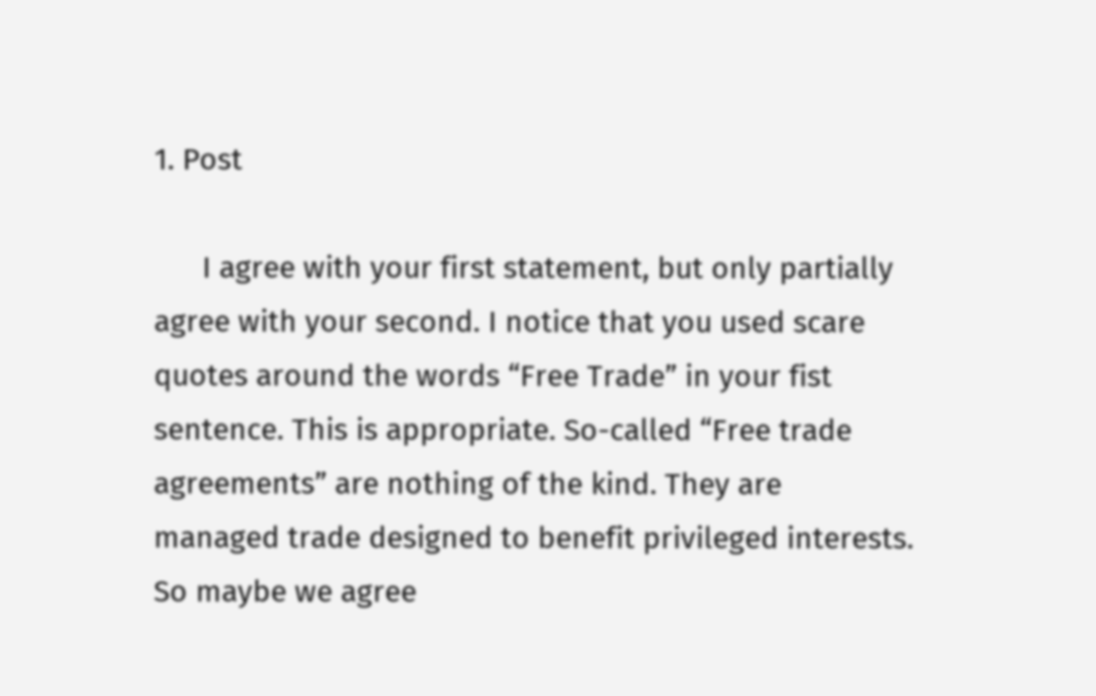1. Post

      I agree with your first statement, but only partially agree with your second. I notice that you used scare quotes around the words “Free Trade” in your fist sentence. This is appropriate. So-called “Free trade agreements” are nothing of the kind. They are managed trade designed to benefit privileged interests. So maybe we agree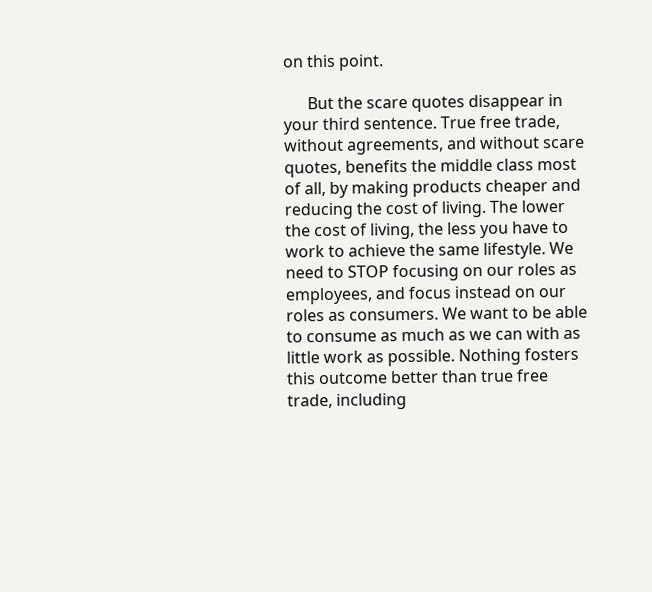on this point.

      But the scare quotes disappear in your third sentence. True free trade, without agreements, and without scare quotes, benefits the middle class most of all, by making products cheaper and reducing the cost of living. The lower the cost of living, the less you have to work to achieve the same lifestyle. We need to STOP focusing on our roles as employees, and focus instead on our roles as consumers. We want to be able to consume as much as we can with as little work as possible. Nothing fosters this outcome better than true free trade, including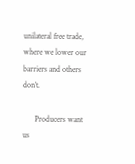unilateral free trade, where we lower our barriers and others don’t.

      Producers want us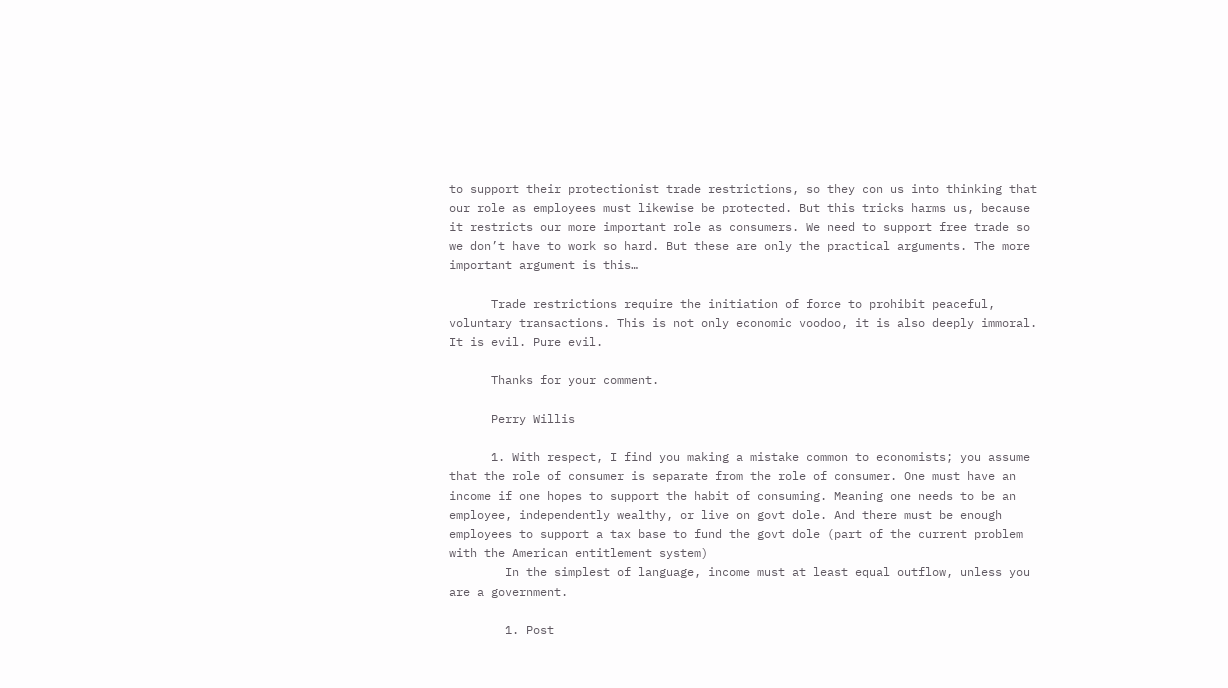to support their protectionist trade restrictions, so they con us into thinking that our role as employees must likewise be protected. But this tricks harms us, because it restricts our more important role as consumers. We need to support free trade so we don’t have to work so hard. But these are only the practical arguments. The more important argument is this…

      Trade restrictions require the initiation of force to prohibit peaceful, voluntary transactions. This is not only economic voodoo, it is also deeply immoral. It is evil. Pure evil.

      Thanks for your comment.

      Perry Willis

      1. With respect, I find you making a mistake common to economists; you assume that the role of consumer is separate from the role of consumer. One must have an income if one hopes to support the habit of consuming. Meaning one needs to be an employee, independently wealthy, or live on govt dole. And there must be enough employees to support a tax base to fund the govt dole (part of the current problem with the American entitlement system)
        In the simplest of language, income must at least equal outflow, unless you are a government.

        1. Post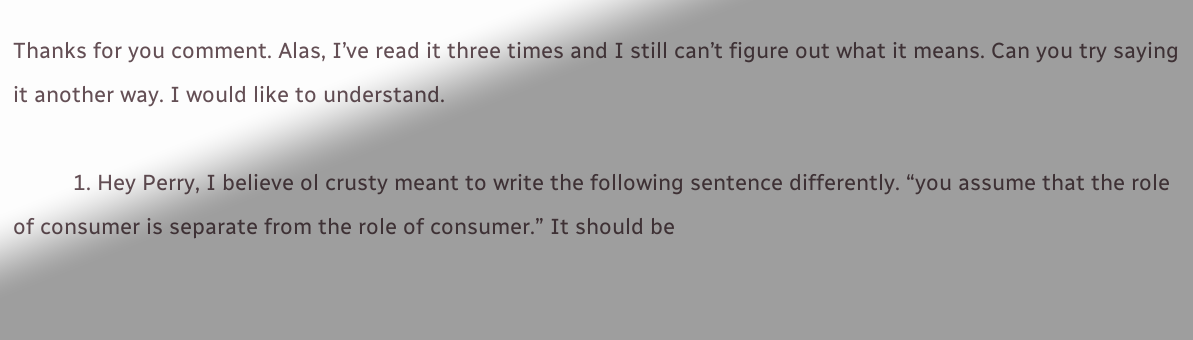Thanks for you comment. Alas, I’ve read it three times and I still can’t figure out what it means. Can you try saying it another way. I would like to understand.

          1. Hey Perry, I believe ol crusty meant to write the following sentence differently. “you assume that the role of consumer is separate from the role of consumer.” It should be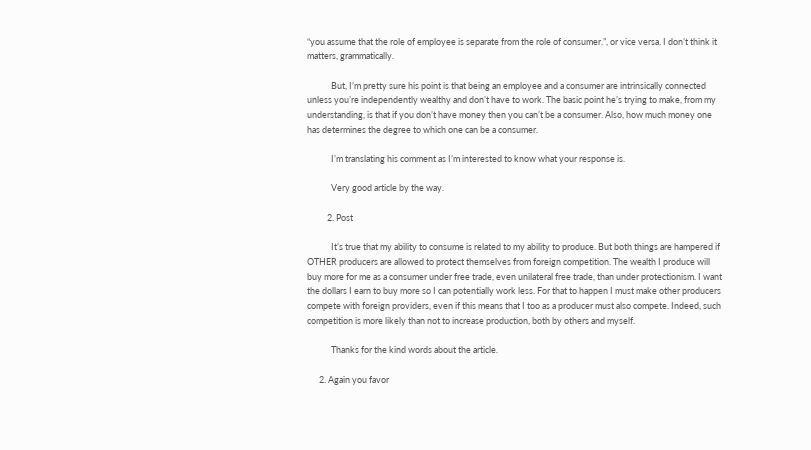“you assume that the role of employee is separate from the role of consumer.”, or vice versa. I don’t think it matters, grammatically.

            But, I’m pretty sure his point is that being an employee and a consumer are intrinsically connected unless you’re independently wealthy and don’t have to work. The basic point he’s trying to make, from my understanding, is that if you don’t have money then you can’t be a consumer. Also, how much money one has determines the degree to which one can be a consumer.

            I’m translating his comment as I’m interested to know what your response is.

            Very good article by the way.

          2. Post

            It’s true that my ability to consume is related to my ability to produce. But both things are hampered if OTHER producers are allowed to protect themselves from foreign competition. The wealth I produce will buy more for me as a consumer under free trade, even unilateral free trade, than under protectionism. I want the dollars I earn to buy more so I can potentially work less. For that to happen I must make other producers compete with foreign providers, even if this means that I too as a producer must also compete. Indeed, such competition is more likely than not to increase production, both by others and myself.

            Thanks for the kind words about the article.

      2. Again you favor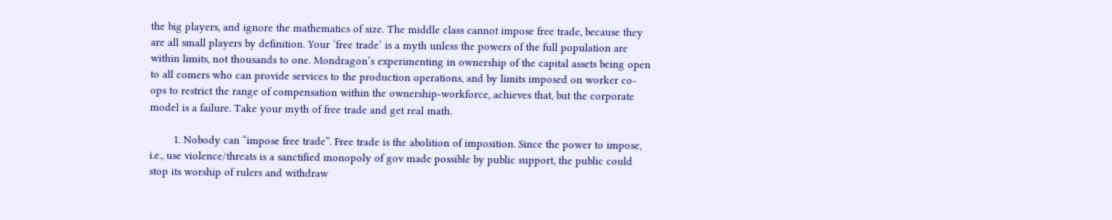the big players, and ignore the mathematics of size. The middle class cannot impose free trade, because they are all small players by definition. Your ‘free trade’ is a myth unless the powers of the full population are within limits, not thousands to one. Mondragon’s experimenting in ownership of the capital assets being open to all comers who can provide services to the production operations, and by limits imposed on worker co-ops to restrict the range of compensation within the ownership-workforce, achieves that, but the corporate model is a failure. Take your myth of free trade and get real math.

        1. Nobody can “impose free trade”. Free trade is the abolition of imposition. Since the power to impose, i.e., use violence/threats is a sanctified monopoly of gov made possible by public support, the public could stop its worship of rulers and withdraw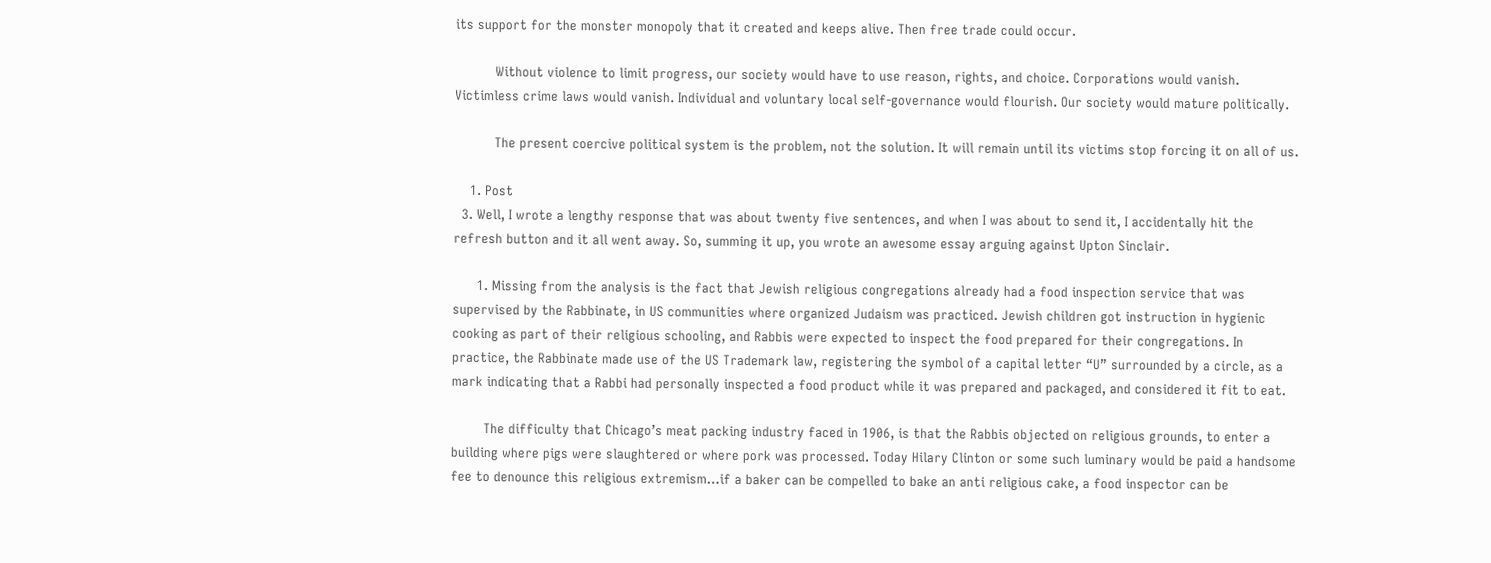its support for the monster monopoly that it created and keeps alive. Then free trade could occur.

          Without violence to limit progress, our society would have to use reason, rights, and choice. Corporations would vanish. Victimless crime laws would vanish. Individual and voluntary local self-governance would flourish. Our society would mature politically.

          The present coercive political system is the problem, not the solution. It will remain until its victims stop forcing it on all of us.

    1. Post
  3. Well, I wrote a lengthy response that was about twenty five sentences, and when I was about to send it, I accidentally hit the refresh button and it all went away. So, summing it up, you wrote an awesome essay arguing against Upton Sinclair.

      1. Missing from the analysis is the fact that Jewish religious congregations already had a food inspection service that was supervised by the Rabbinate, in US communities where organized Judaism was practiced. Jewish children got instruction in hygienic cooking as part of their religious schooling, and Rabbis were expected to inspect the food prepared for their congregations. In practice, the Rabbinate made use of the US Trademark law, registering the symbol of a capital letter “U” surrounded by a circle, as a mark indicating that a Rabbi had personally inspected a food product while it was prepared and packaged, and considered it fit to eat.

        The difficulty that Chicago’s meat packing industry faced in 1906, is that the Rabbis objected on religious grounds, to enter a building where pigs were slaughtered or where pork was processed. Today Hilary Clinton or some such luminary would be paid a handsome fee to denounce this religious extremism…if a baker can be compelled to bake an anti religious cake, a food inspector can be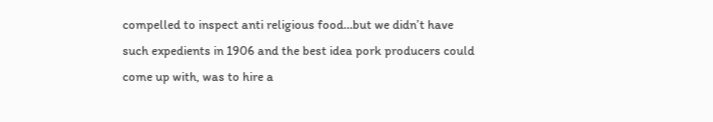compelled to inspect anti religious food…but we didn’t have such expedients in 1906 and the best idea pork producers could come up with, was to hire a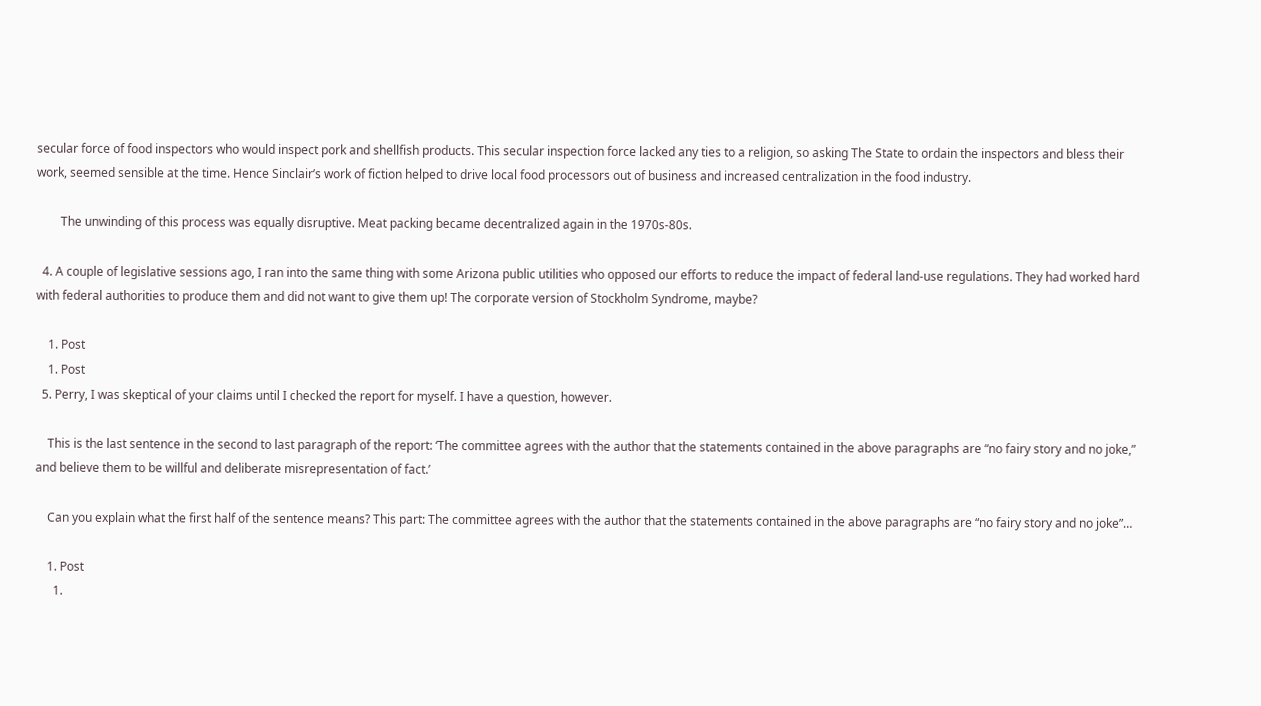secular force of food inspectors who would inspect pork and shellfish products. This secular inspection force lacked any ties to a religion, so asking The State to ordain the inspectors and bless their work, seemed sensible at the time. Hence Sinclair’s work of fiction helped to drive local food processors out of business and increased centralization in the food industry.

        The unwinding of this process was equally disruptive. Meat packing became decentralized again in the 1970s-80s.

  4. A couple of legislative sessions ago, I ran into the same thing with some Arizona public utilities who opposed our efforts to reduce the impact of federal land-use regulations. They had worked hard with federal authorities to produce them and did not want to give them up! The corporate version of Stockholm Syndrome, maybe?

    1. Post
    1. Post
  5. Perry, I was skeptical of your claims until I checked the report for myself. I have a question, however.

    This is the last sentence in the second to last paragraph of the report: ‘The committee agrees with the author that the statements contained in the above paragraphs are “no fairy story and no joke,” and believe them to be willful and deliberate misrepresentation of fact.’

    Can you explain what the first half of the sentence means? This part: The committee agrees with the author that the statements contained in the above paragraphs are “no fairy story and no joke”…

    1. Post
      1.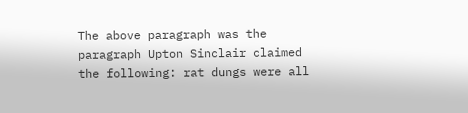The above paragraph was the paragraph Upton Sinclair claimed the following: rat dungs were all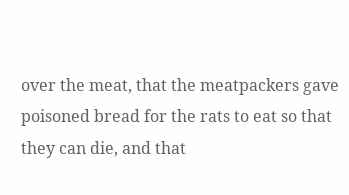over the meat, that the meatpackers gave poisoned bread for the rats to eat so that they can die, and that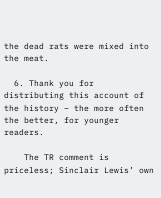the dead rats were mixed into the meat.

  6. Thank you for distributing this account of the history – the more often the better, for younger readers.

    The TR comment is priceless; Sinclair Lewis’ own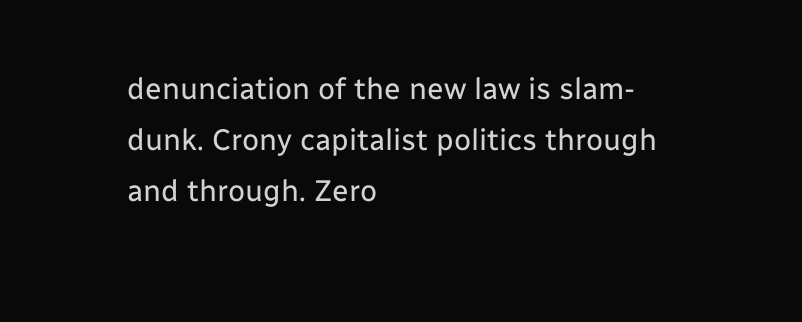denunciation of the new law is slam-dunk. Crony capitalist politics through and through. Zero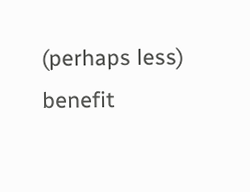(perhaps less) benefit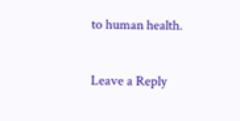to human health.

Leave a Reply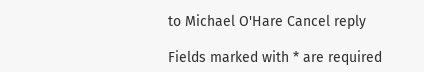to Michael O'Hare Cancel reply

Fields marked with * are required